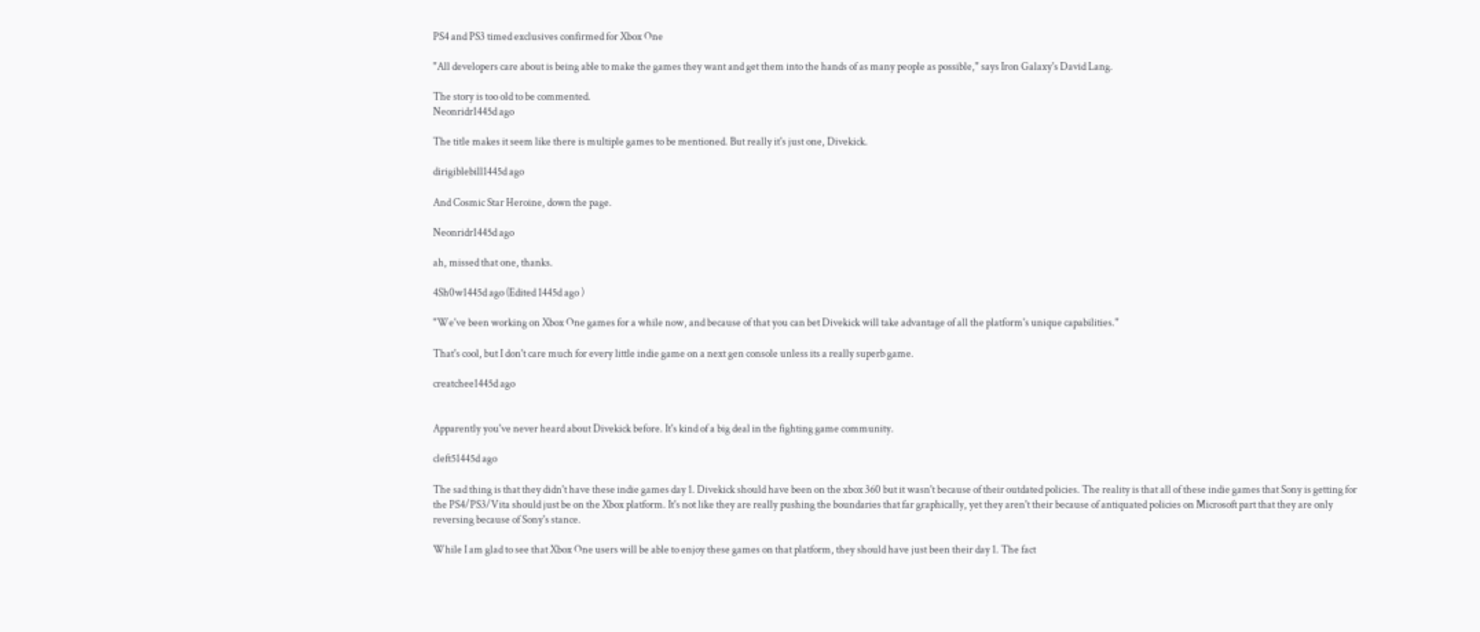PS4 and PS3 timed exclusives confirmed for Xbox One

"All developers care about is being able to make the games they want and get them into the hands of as many people as possible," says Iron Galaxy's David Lang.

The story is too old to be commented.
Neonridr1445d ago

The title makes it seem like there is multiple games to be mentioned. But really it's just one, Divekick.

dirigiblebill1445d ago

And Cosmic Star Heroine, down the page.

Neonridr1445d ago

ah, missed that one, thanks.

4Sh0w1445d ago (Edited 1445d ago )

"We've been working on Xbox One games for a while now, and because of that you can bet Divekick will take advantage of all the platform's unique capabilities."

That's cool, but I don't care much for every little indie game on a next gen console unless its a really superb game.

creatchee1445d ago


Apparently you've never heard about Divekick before. It's kind of a big deal in the fighting game community.

cleft51445d ago

The sad thing is that they didn't have these indie games day 1. Divekick should have been on the xbox 360 but it wasn't because of their outdated policies. The reality is that all of these indie games that Sony is getting for the PS4/PS3/Vita should just be on the Xbox platform. It's not like they are really pushing the boundaries that far graphically, yet they aren't their because of antiquated policies on Microsoft part that they are only reversing because of Sony's stance.

While I am glad to see that Xbox One users will be able to enjoy these games on that platform, they should have just been their day 1. The fact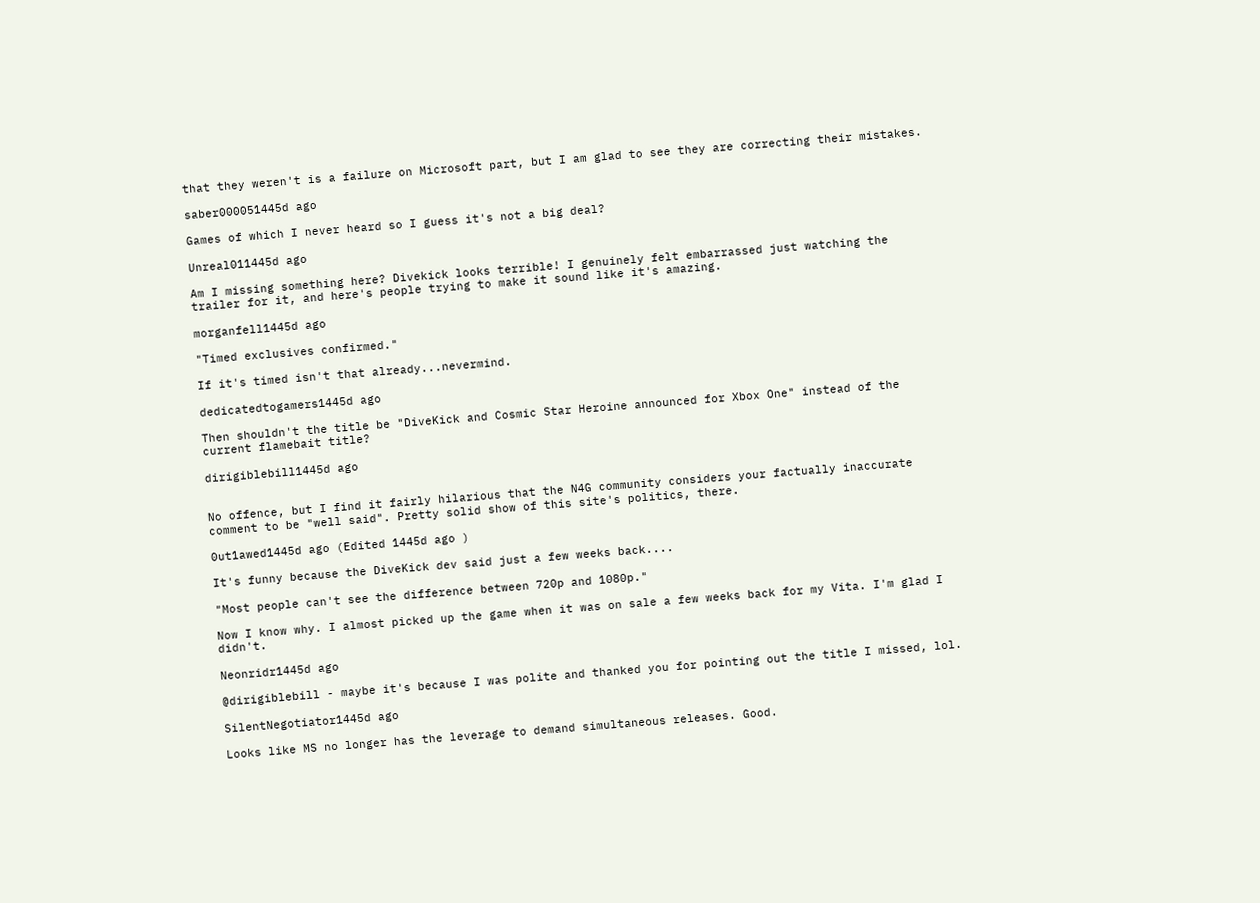that they weren't is a failure on Microsoft part, but I am glad to see they are correcting their mistakes.

saber000051445d ago

Games of which I never heard so I guess it's not a big deal?

Unreal011445d ago

Am I missing something here? Divekick looks terrible! I genuinely felt embarrassed just watching the trailer for it, and here's people trying to make it sound like it's amazing.

morganfell1445d ago

"Timed exclusives confirmed."

If it's timed isn't that already...nevermind.

dedicatedtogamers1445d ago

Then shouldn't the title be "DiveKick and Cosmic Star Heroine announced for Xbox One" instead of the current flamebait title?

dirigiblebill1445d ago


No offence, but I find it fairly hilarious that the N4G community considers your factually inaccurate comment to be "well said". Pretty solid show of this site's politics, there.

0ut1awed1445d ago (Edited 1445d ago )

It's funny because the DiveKick dev said just a few weeks back....

"Most people can't see the difference between 720p and 1080p."

Now I know why. I almost picked up the game when it was on sale a few weeks back for my Vita. I'm glad I didn't.

Neonridr1445d ago

@dirigiblebill - maybe it's because I was polite and thanked you for pointing out the title I missed, lol.

SilentNegotiator1445d ago

Looks like MS no longer has the leverage to demand simultaneous releases. Good.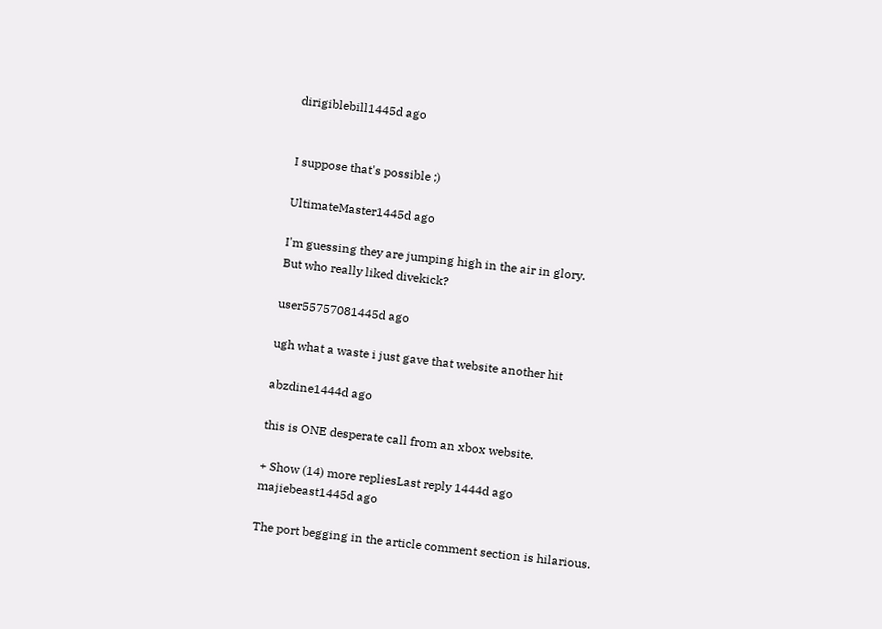dirigiblebill1445d ago


I suppose that's possible ;)

UltimateMaster1445d ago

I'm guessing they are jumping high in the air in glory.
But who really liked divekick?

user55757081445d ago

ugh what a waste i just gave that website another hit

abzdine1444d ago

this is ONE desperate call from an xbox website.

+ Show (14) more repliesLast reply 1444d ago
majiebeast1445d ago

The port begging in the article comment section is hilarious.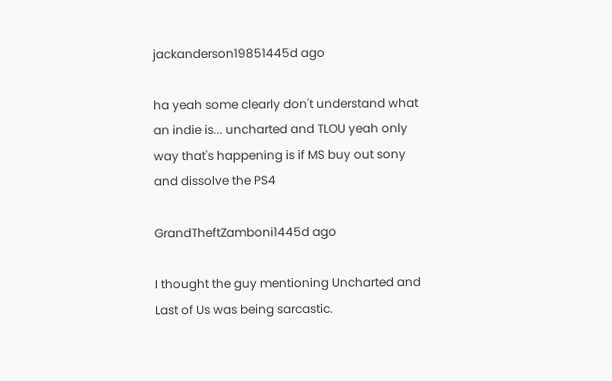jackanderson19851445d ago

ha yeah some clearly don't understand what an indie is... uncharted and TLOU yeah only way that's happening is if MS buy out sony and dissolve the PS4

GrandTheftZamboni1445d ago

I thought the guy mentioning Uncharted and Last of Us was being sarcastic.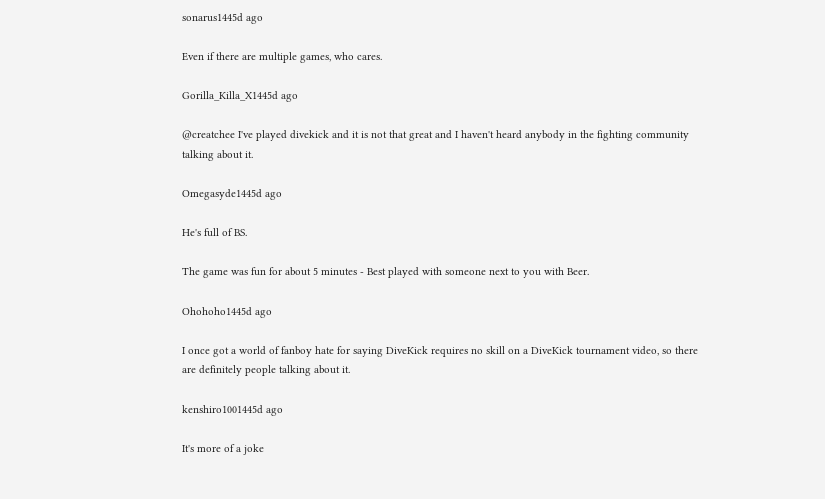sonarus1445d ago

Even if there are multiple games, who cares.

Gorilla_Killa_X1445d ago

@creatchee I've played divekick and it is not that great and I haven't heard anybody in the fighting community talking about it.

Omegasyde1445d ago

He's full of BS.

The game was fun for about 5 minutes - Best played with someone next to you with Beer.

Ohohoho1445d ago

I once got a world of fanboy hate for saying DiveKick requires no skill on a DiveKick tournament video, so there are definitely people talking about it.

kenshiro1001445d ago

It's more of a joke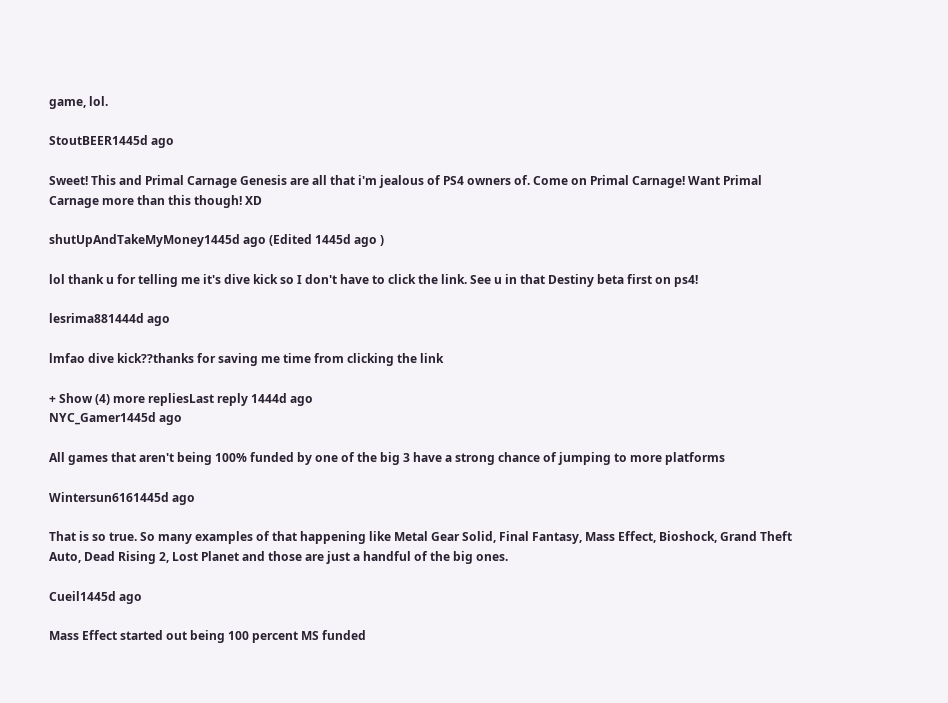game, lol.

StoutBEER1445d ago

Sweet! This and Primal Carnage Genesis are all that i'm jealous of PS4 owners of. Come on Primal Carnage! Want Primal Carnage more than this though! XD

shutUpAndTakeMyMoney1445d ago (Edited 1445d ago )

lol thank u for telling me it's dive kick so I don't have to click the link. See u in that Destiny beta first on ps4!

lesrima881444d ago

lmfao dive kick??thanks for saving me time from clicking the link

+ Show (4) more repliesLast reply 1444d ago
NYC_Gamer1445d ago

All games that aren't being 100% funded by one of the big 3 have a strong chance of jumping to more platforms

Wintersun6161445d ago

That is so true. So many examples of that happening like Metal Gear Solid, Final Fantasy, Mass Effect, Bioshock, Grand Theft Auto, Dead Rising 2, Lost Planet and those are just a handful of the big ones.

Cueil1445d ago

Mass Effect started out being 100 percent MS funded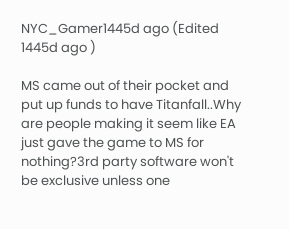NYC_Gamer1445d ago (Edited 1445d ago )

MS came out of their pocket and put up funds to have Titanfall..Why are people making it seem like EA just gave the game to MS for nothing?3rd party software won't be exclusive unless one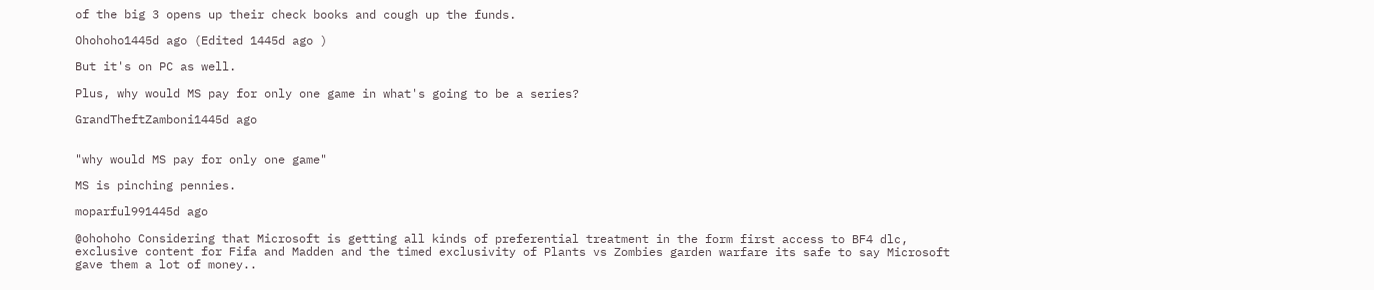of the big 3 opens up their check books and cough up the funds.

Ohohoho1445d ago (Edited 1445d ago )

But it's on PC as well.

Plus, why would MS pay for only one game in what's going to be a series?

GrandTheftZamboni1445d ago


"why would MS pay for only one game"

MS is pinching pennies.

moparful991445d ago

@ohohoho Considering that Microsoft is getting all kinds of preferential treatment in the form first access to BF4 dlc, exclusive content for Fifa and Madden and the timed exclusivity of Plants vs Zombies garden warfare its safe to say Microsoft gave them a lot of money..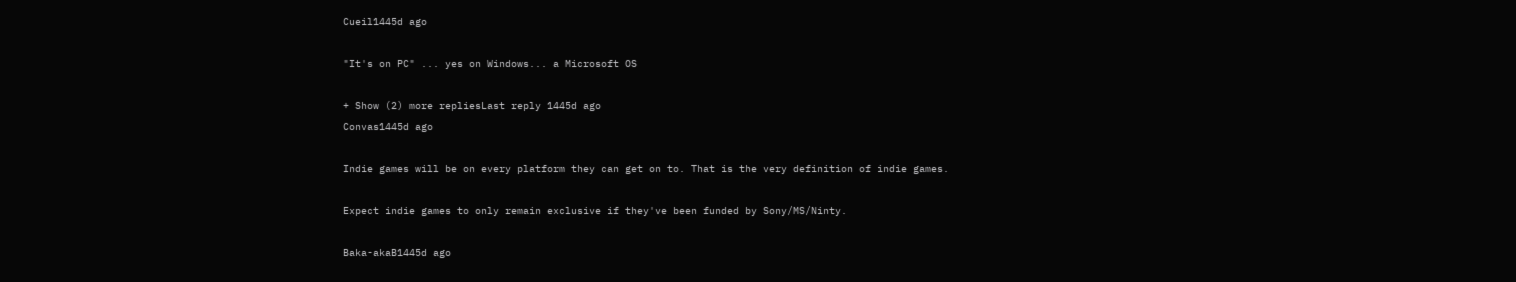Cueil1445d ago

"It's on PC" ... yes on Windows... a Microsoft OS

+ Show (2) more repliesLast reply 1445d ago
Convas1445d ago

Indie games will be on every platform they can get on to. That is the very definition of indie games.

Expect indie games to only remain exclusive if they've been funded by Sony/MS/Ninty.

Baka-akaB1445d ago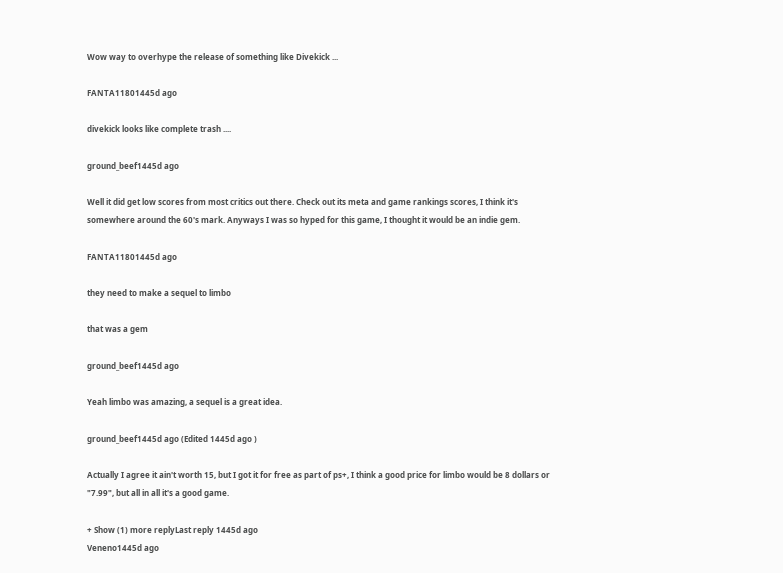Wow way to overhype the release of something like Divekick ...

FANTA11801445d ago

divekick looks like complete trash ....

ground_beef1445d ago

Well it did get low scores from most critics out there. Check out its meta and game rankings scores, I think it's somewhere around the 60's mark. Anyways I was so hyped for this game, I thought it would be an indie gem.

FANTA11801445d ago

they need to make a sequel to limbo

that was a gem

ground_beef1445d ago

Yeah limbo was amazing, a sequel is a great idea.

ground_beef1445d ago (Edited 1445d ago )

Actually I agree it ain't worth 15, but I got it for free as part of ps+, I think a good price for limbo would be 8 dollars or "7.99", but all in all it's a good game.

+ Show (1) more replyLast reply 1445d ago
Veneno1445d ago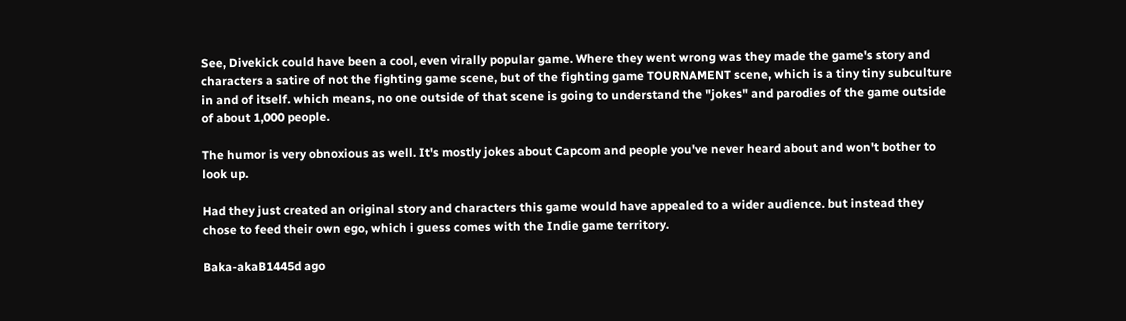See, Divekick could have been a cool, even virally popular game. Where they went wrong was they made the game's story and characters a satire of not the fighting game scene, but of the fighting game TOURNAMENT scene, which is a tiny tiny subculture in and of itself. which means, no one outside of that scene is going to understand the "jokes" and parodies of the game outside of about 1,000 people.

The humor is very obnoxious as well. It's mostly jokes about Capcom and people you've never heard about and won't bother to look up.

Had they just created an original story and characters this game would have appealed to a wider audience. but instead they chose to feed their own ego, which i guess comes with the Indie game territory.

Baka-akaB1445d ago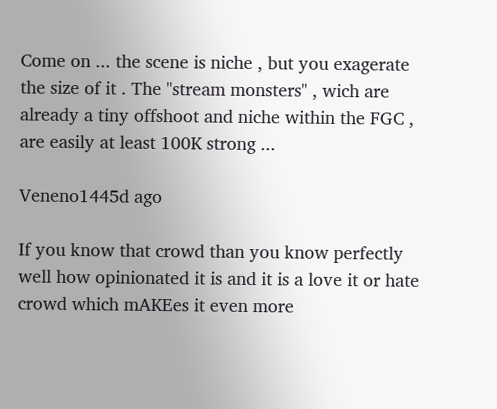Come on ... the scene is niche , but you exagerate the size of it . The "stream monsters" , wich are already a tiny offshoot and niche within the FGC , are easily at least 100K strong ...

Veneno1445d ago

If you know that crowd than you know perfectly well how opinionated it is and it is a love it or hate crowd which mAKEes it even more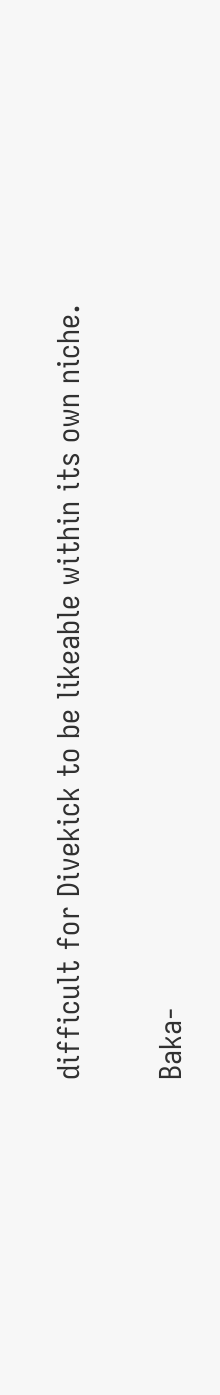difficult for Divekick to be likeable within its own niche.

Baka-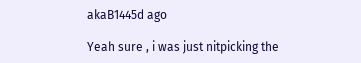akaB1445d ago

Yeah sure , i was just nitpicking the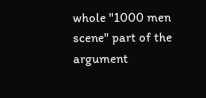whole "1000 men scene" part of the argument